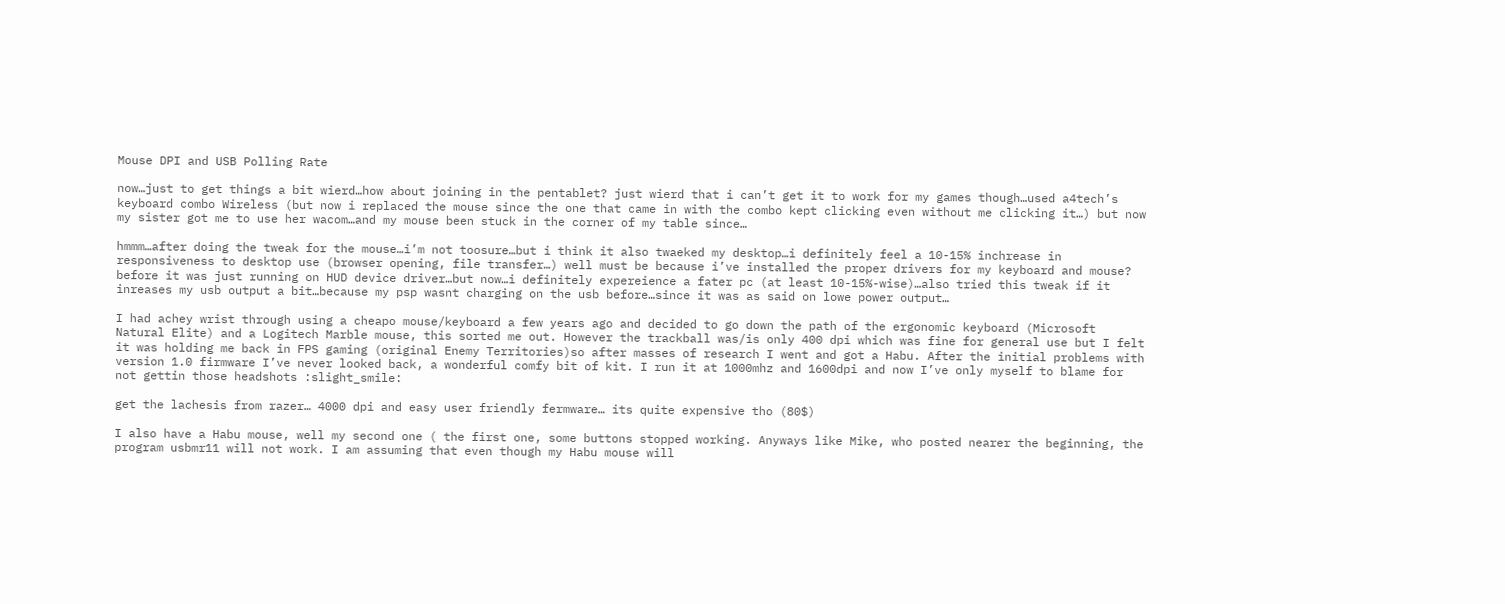Mouse DPI and USB Polling Rate

now…just to get things a bit wierd…how about joining in the pentablet? just wierd that i can’t get it to work for my games though…used a4tech’s keyboard combo Wireless (but now i replaced the mouse since the one that came in with the combo kept clicking even without me clicking it…) but now my sister got me to use her wacom…and my mouse been stuck in the corner of my table since…

hmmm…after doing the tweak for the mouse…i’m not toosure…but i think it also twaeked my desktop…i definitely feel a 10-15% inchrease in responsiveness to desktop use (browser opening, file transfer…) well must be because i’ve installed the proper drivers for my keyboard and mouse? before it was just running on HUD device driver…but now…i definitely expereience a fater pc (at least 10-15%-wise)…also tried this tweak if it inreases my usb output a bit…because my psp wasnt charging on the usb before…since it was as said on lowe power output…

I had achey wrist through using a cheapo mouse/keyboard a few years ago and decided to go down the path of the ergonomic keyboard (Microsoft Natural Elite) and a Logitech Marble mouse, this sorted me out. However the trackball was/is only 400 dpi which was fine for general use but I felt it was holding me back in FPS gaming (original Enemy Territories)so after masses of research I went and got a Habu. After the initial problems with version 1.0 firmware I’ve never looked back, a wonderful comfy bit of kit. I run it at 1000mhz and 1600dpi and now I’ve only myself to blame for not gettin those headshots :slight_smile:

get the lachesis from razer… 4000 dpi and easy user friendly fermware… its quite expensive tho (80$)

I also have a Habu mouse, well my second one ( the first one, some buttons stopped working. Anyways like Mike, who posted nearer the beginning, the program usbmr11 will not work. I am assuming that even though my Habu mouse will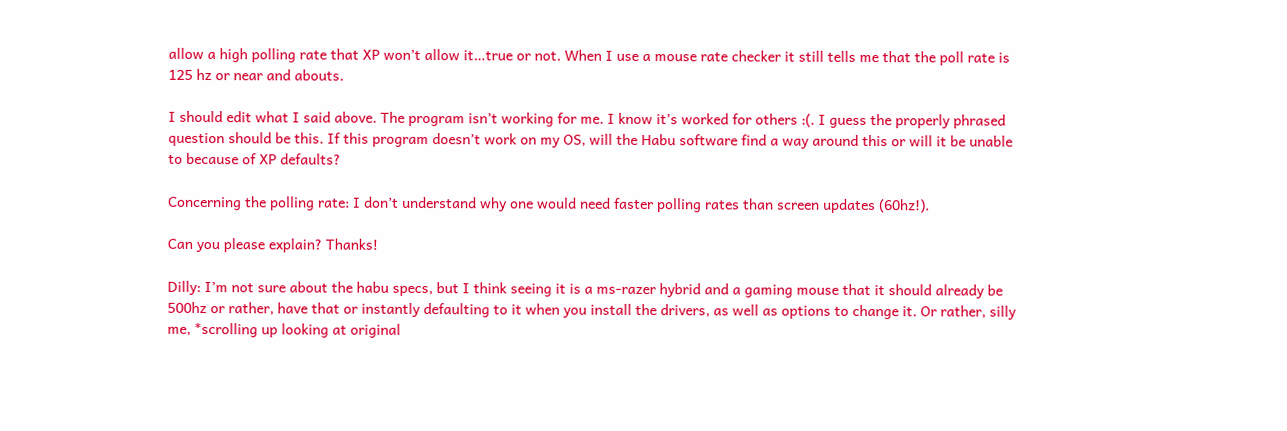allow a high polling rate that XP won’t allow it…true or not. When I use a mouse rate checker it still tells me that the poll rate is 125 hz or near and abouts.

I should edit what I said above. The program isn’t working for me. I know it’s worked for others :(. I guess the properly phrased question should be this. If this program doesn’t work on my OS, will the Habu software find a way around this or will it be unable to because of XP defaults?

Concerning the polling rate: I don’t understand why one would need faster polling rates than screen updates (60hz!).

Can you please explain? Thanks!

Dilly: I’m not sure about the habu specs, but I think seeing it is a ms-razer hybrid and a gaming mouse that it should already be 500hz or rather, have that or instantly defaulting to it when you install the drivers, as well as options to change it. Or rather, silly me, *scrolling up looking at original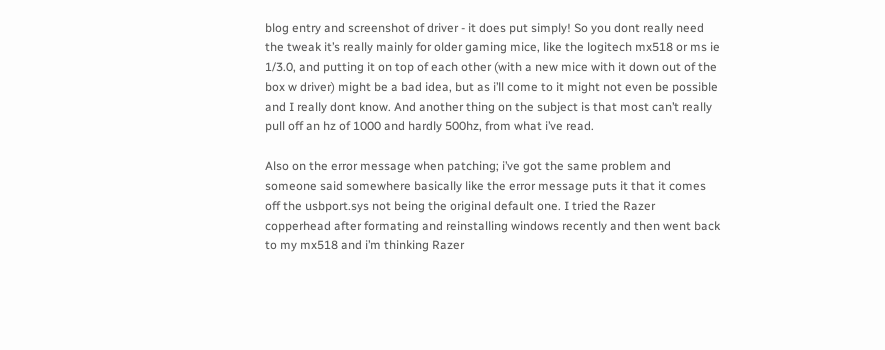blog entry and screenshot of driver - it does put simply! So you dont really need the tweak it’s really mainly for older gaming mice, like the logitech mx518 or ms ie 1/3.0, and putting it on top of each other (with a new mice with it down out of the box w driver) might be a bad idea, but as i’ll come to it might not even be possible and I really dont know. And another thing on the subject is that most can’t really pull off an hz of 1000 and hardly 500hz, from what i’ve read.

Also on the error message when patching; i’ve got the same problem and someone said somewhere basically like the error message puts it that it comes off the usbport.sys not being the original default one. I tried the Razer copperhead after formating and reinstalling windows recently and then went back to my mx518 and i’m thinking Razer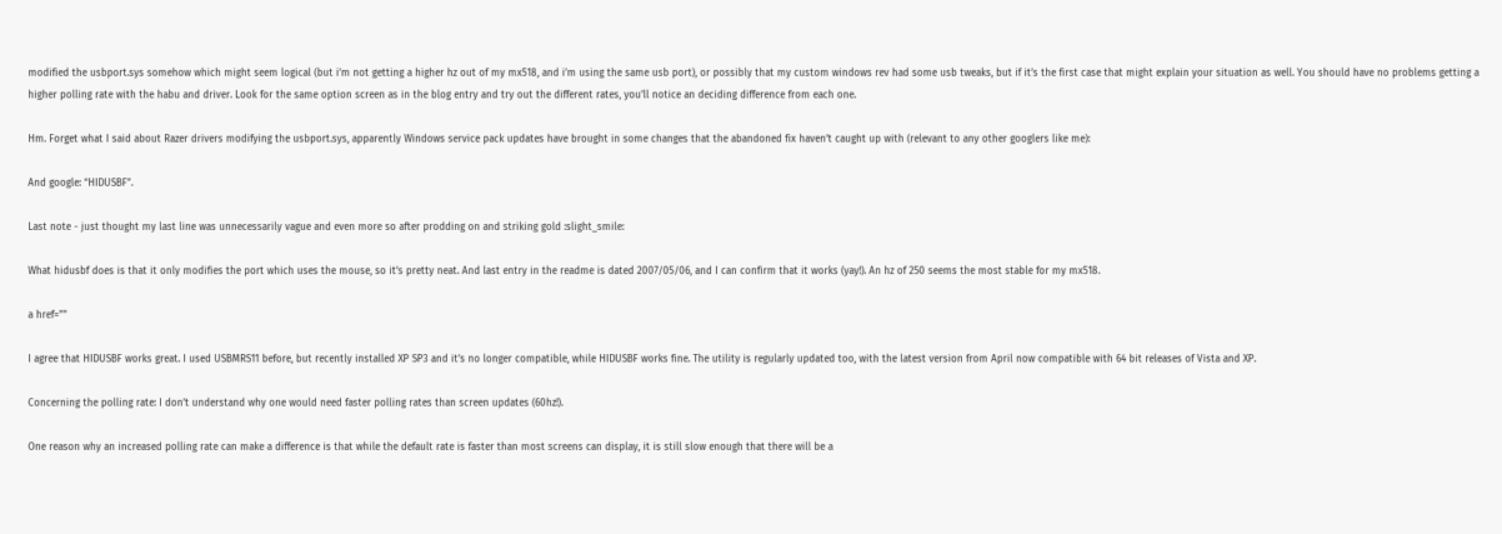modified the usbport.sys somehow which might seem logical (but i’m not getting a higher hz out of my mx518, and i’m using the same usb port), or possibly that my custom windows rev had some usb tweaks, but if it’s the first case that might explain your situation as well. You should have no problems getting a higher polling rate with the habu and driver. Look for the same option screen as in the blog entry and try out the different rates, you’ll notice an deciding difference from each one.

Hm. Forget what I said about Razer drivers modifying the usbport.sys, apparently Windows service pack updates have brought in some changes that the abandoned fix haven’t caught up with (relevant to any other googlers like me):

And google: “HIDUSBF”.

Last note - just thought my last line was unnecessarily vague and even more so after prodding on and striking gold :slight_smile:

What hidusbf does is that it only modifies the port which uses the mouse, so it’s pretty neat. And last entry in the readme is dated 2007/05/06, and I can confirm that it works (yay!). An hz of 250 seems the most stable for my mx518.

a href=""

I agree that HIDUSBF works great. I used USBMRS11 before, but recently installed XP SP3 and it’s no longer compatible, while HIDUSBF works fine. The utility is regularly updated too, with the latest version from April now compatible with 64 bit releases of Vista and XP.

Concerning the polling rate: I don’t understand why one would need faster polling rates than screen updates (60hz!).

One reason why an increased polling rate can make a difference is that while the default rate is faster than most screens can display, it is still slow enough that there will be a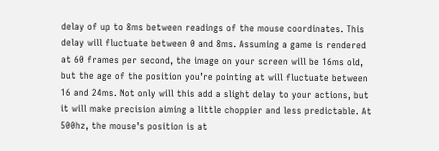delay of up to 8ms between readings of the mouse coordinates. This delay will fluctuate between 0 and 8ms. Assuming a game is rendered at 60 frames per second, the image on your screen will be 16ms old, but the age of the position you’re pointing at will fluctuate between 16 and 24ms. Not only will this add a slight delay to your actions, but it will make precision aiming a little choppier and less predictable. At 500hz, the mouse’s position is at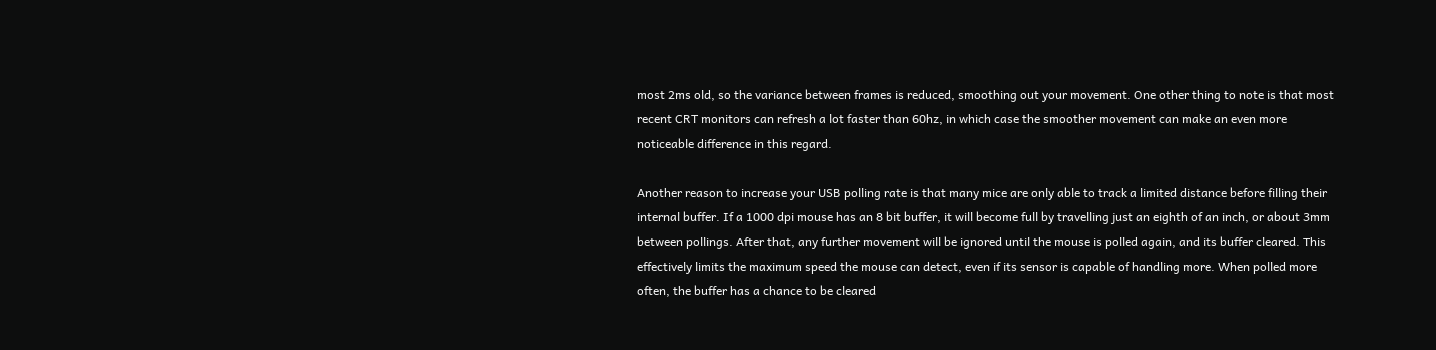most 2ms old, so the variance between frames is reduced, smoothing out your movement. One other thing to note is that most recent CRT monitors can refresh a lot faster than 60hz, in which case the smoother movement can make an even more noticeable difference in this regard.

Another reason to increase your USB polling rate is that many mice are only able to track a limited distance before filling their internal buffer. If a 1000 dpi mouse has an 8 bit buffer, it will become full by travelling just an eighth of an inch, or about 3mm between pollings. After that, any further movement will be ignored until the mouse is polled again, and its buffer cleared. This effectively limits the maximum speed the mouse can detect, even if its sensor is capable of handling more. When polled more often, the buffer has a chance to be cleared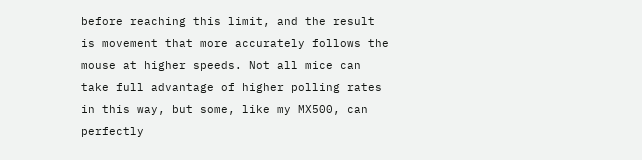before reaching this limit, and the result is movement that more accurately follows the mouse at higher speeds. Not all mice can take full advantage of higher polling rates in this way, but some, like my MX500, can perfectly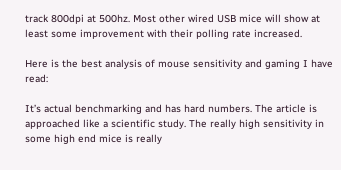track 800dpi at 500hz. Most other wired USB mice will show at least some improvement with their polling rate increased.

Here is the best analysis of mouse sensitivity and gaming I have read:

It’s actual benchmarking and has hard numbers. The article is approached like a scientific study. The really high sensitivity in some high end mice is really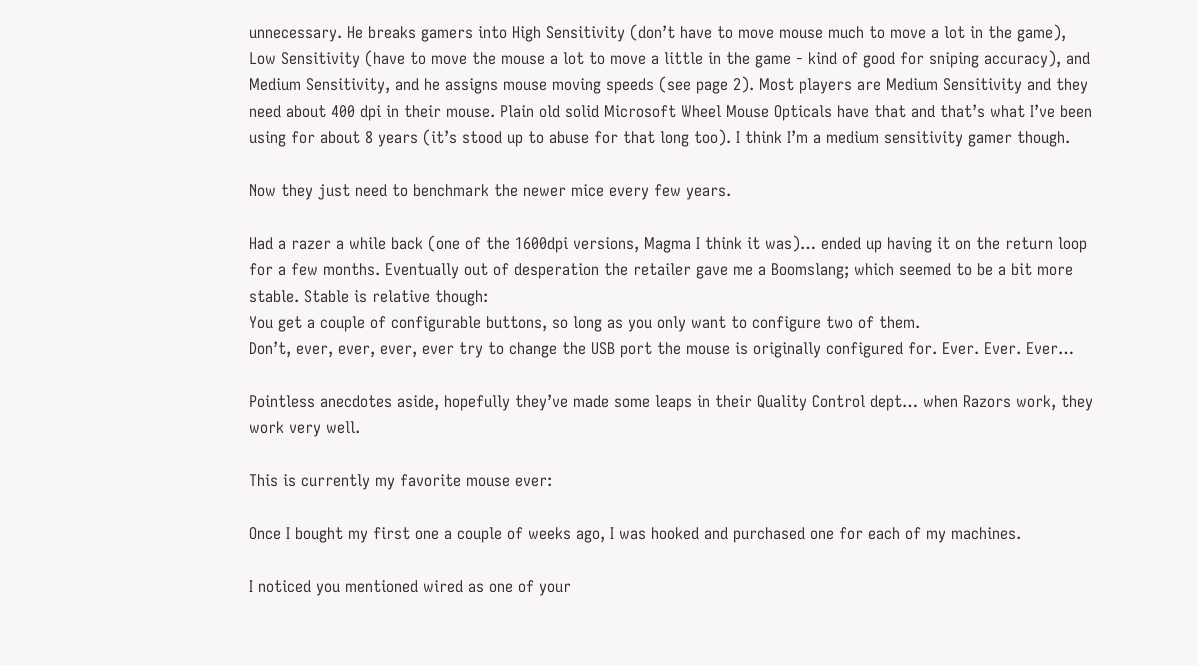unnecessary. He breaks gamers into High Sensitivity (don’t have to move mouse much to move a lot in the game), Low Sensitivity (have to move the mouse a lot to move a little in the game - kind of good for sniping accuracy), and Medium Sensitivity, and he assigns mouse moving speeds (see page 2). Most players are Medium Sensitivity and they need about 400 dpi in their mouse. Plain old solid Microsoft Wheel Mouse Opticals have that and that’s what I’ve been using for about 8 years (it’s stood up to abuse for that long too). I think I’m a medium sensitivity gamer though.

Now they just need to benchmark the newer mice every few years.

Had a razer a while back (one of the 1600dpi versions, Magma I think it was)… ended up having it on the return loop for a few months. Eventually out of desperation the retailer gave me a Boomslang; which seemed to be a bit more stable. Stable is relative though:
You get a couple of configurable buttons, so long as you only want to configure two of them.
Don’t, ever, ever, ever, ever try to change the USB port the mouse is originally configured for. Ever. Ever. Ever…

Pointless anecdotes aside, hopefully they’ve made some leaps in their Quality Control dept… when Razors work, they work very well.

This is currently my favorite mouse ever:

Once I bought my first one a couple of weeks ago, I was hooked and purchased one for each of my machines.

I noticed you mentioned wired as one of your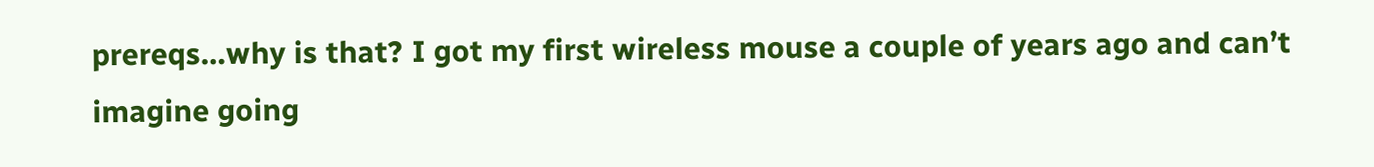prereqs…why is that? I got my first wireless mouse a couple of years ago and can’t imagine going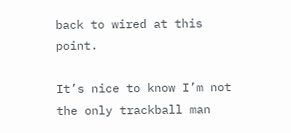back to wired at this point.

It’s nice to know I’m not the only trackball man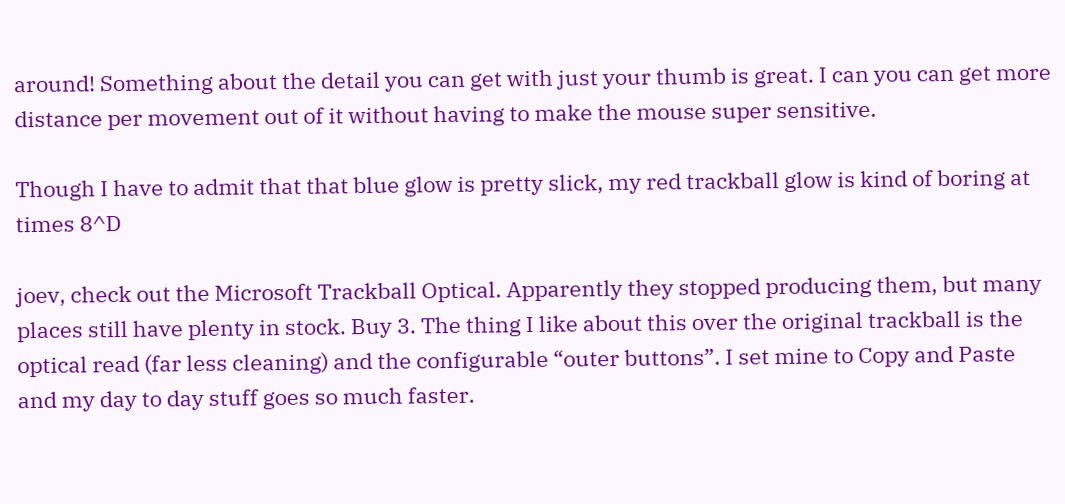around! Something about the detail you can get with just your thumb is great. I can you can get more distance per movement out of it without having to make the mouse super sensitive.

Though I have to admit that that blue glow is pretty slick, my red trackball glow is kind of boring at times 8^D

joev, check out the Microsoft Trackball Optical. Apparently they stopped producing them, but many places still have plenty in stock. Buy 3. The thing I like about this over the original trackball is the optical read (far less cleaning) and the configurable “outer buttons”. I set mine to Copy and Paste and my day to day stuff goes so much faster.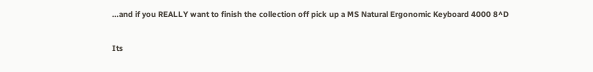…and if you REALLY want to finish the collection off pick up a MS Natural Ergonomic Keyboard 4000 8^D

Its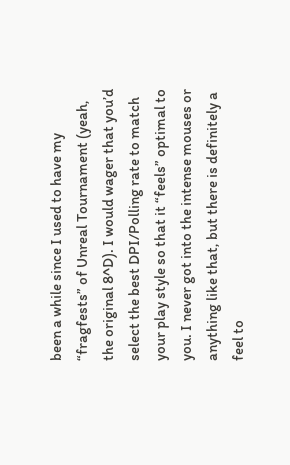been a while since I used to have my “fragfests” of Unreal Tournament (yeah, the original 8^D). I would wager that you’d select the best DPI/Polling rate to match your play style so that it “feels” optimal to you. I never got into the intense mouses or anything like that, but there is definitely a feel to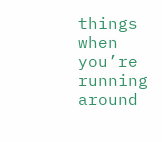things when you’re running around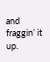and fraggin’ it up.